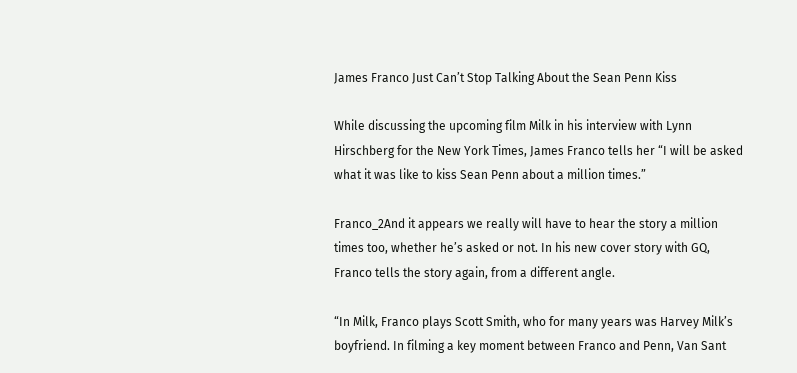James Franco Just Can’t Stop Talking About the Sean Penn Kiss

While discussing the upcoming film Milk in his interview with Lynn Hirschberg for the New York Times, James Franco tells her “I will be asked what it was like to kiss Sean Penn about a million times.”

Franco_2And it appears we really will have to hear the story a million times too, whether he’s asked or not. In his new cover story with GQ, Franco tells the story again, from a different angle.

“In Milk, Franco plays Scott Smith, who for many years was Harvey Milk’s boyfriend. In filming a key moment between Franco and Penn, Van Sant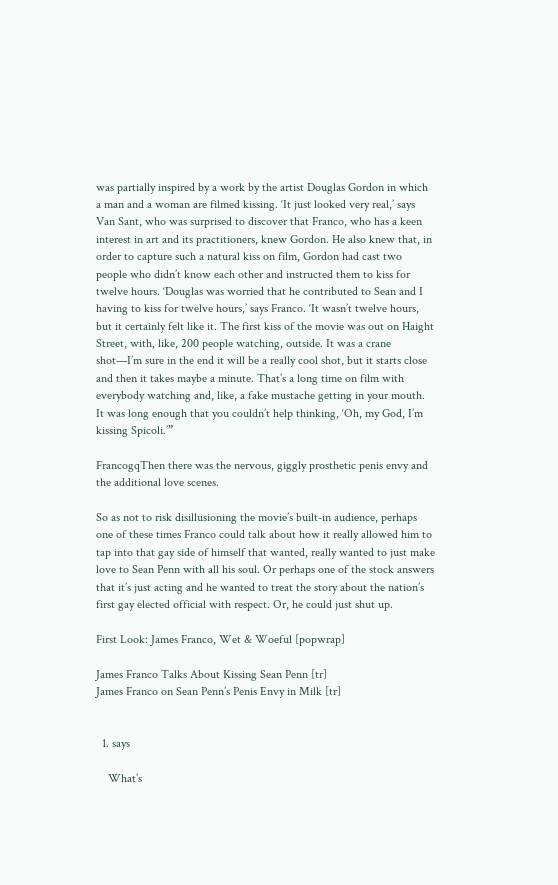was partially inspired by a work by the artist Douglas Gordon in which a man and a woman are filmed kissing. ‘It just looked very real,’ says Van Sant, who was surprised to discover that Franco, who has a keen interest in art and its practitioners, knew Gordon. He also knew that, in order to capture such a natural kiss on film, Gordon had cast two people who didn’t know each other and instructed them to kiss for twelve hours. ‘Douglas was worried that he contributed to Sean and I having to kiss for twelve hours,’ says Franco. ‘It wasn’t twelve hours, but it certainly felt like it. The first kiss of the movie was out on Haight Street, with, like, 200 people watching, outside. It was a crane shot—I’m sure in the end it will be a really cool shot, but it starts close and then it takes maybe a minute. That’s a long time on film with everybody watching and, like, a fake mustache getting in your mouth. It was long enough that you couldn’t help thinking, ‘Oh, my God, I’m kissing Spicoli.’”

FrancogqThen there was the nervous, giggly prosthetic penis envy and the additional love scenes.

So as not to risk disillusioning the movie’s built-in audience, perhaps one of these times Franco could talk about how it really allowed him to tap into that gay side of himself that wanted, really wanted to just make love to Sean Penn with all his soul. Or perhaps one of the stock answers that it’s just acting and he wanted to treat the story about the nation’s first gay elected official with respect. Or, he could just shut up.

First Look: James Franco, Wet & Woeful [popwrap]

James Franco Talks About Kissing Sean Penn [tr]
James Franco on Sean Penn’s Penis Envy in Milk [tr]


  1. says

    What’s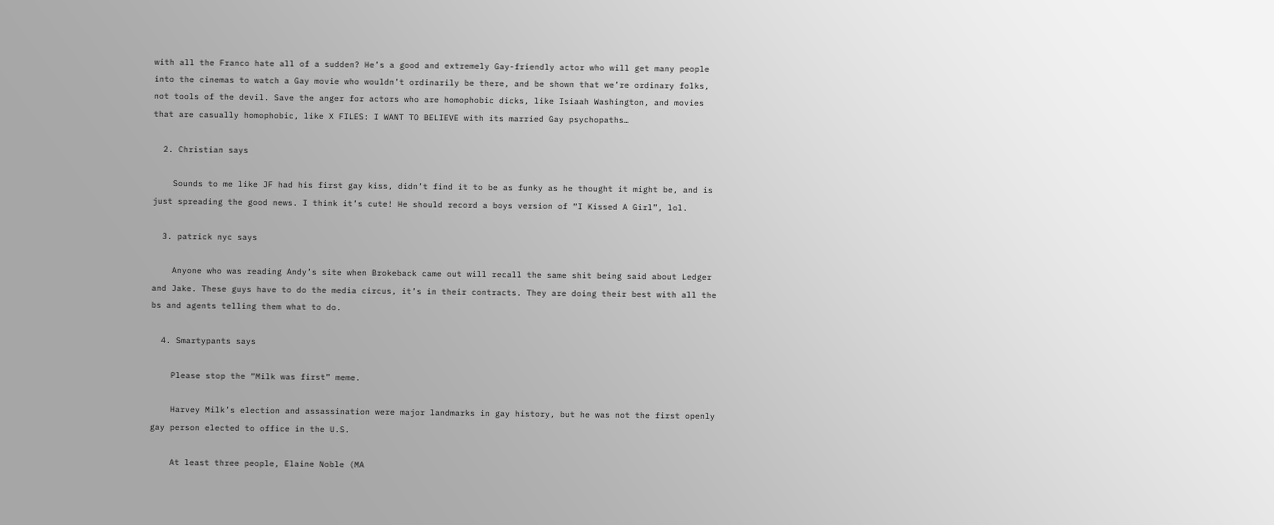with all the Franco hate all of a sudden? He’s a good and extremely Gay-friendly actor who will get many people into the cinemas to watch a Gay movie who wouldn’t ordinarily be there, and be shown that we’re ordinary folks, not tools of the devil. Save the anger for actors who are homophobic dicks, like Isiaah Washington, and movies that are casually homophobic, like X FILES: I WANT TO BELIEVE with its married Gay psychopaths…

  2. Christian says

    Sounds to me like JF had his first gay kiss, didn’t find it to be as funky as he thought it might be, and is just spreading the good news. I think it’s cute! He should record a boys version of “I Kissed A Girl”, lol.

  3. patrick nyc says

    Anyone who was reading Andy’s site when Brokeback came out will recall the same shit being said about Ledger and Jake. These guys have to do the media circus, it’s in their contracts. They are doing their best with all the bs and agents telling them what to do.

  4. Smartypants says

    Please stop the “Milk was first” meme.

    Harvey Milk’s election and assassination were major landmarks in gay history, but he was not the first openly gay person elected to office in the U.S.

    At least three people, Elaine Noble (MA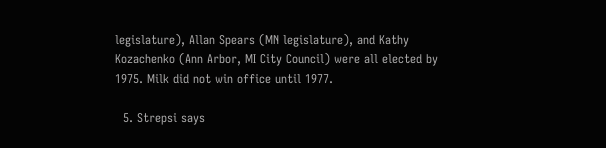legislature), Allan Spears (MN legislature), and Kathy Kozachenko (Ann Arbor, MI City Council) were all elected by 1975. Milk did not win office until 1977.

  5. Strepsi says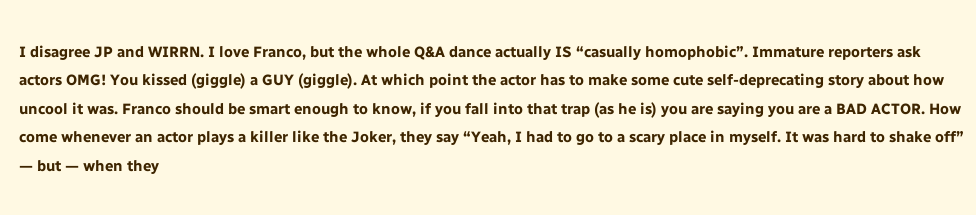I disagree JP and WIRRN. I love Franco, but the whole Q&A dance actually IS “casually homophobic”. Immature reporters ask actors OMG! You kissed (giggle) a GUY (giggle). At which point the actor has to make some cute self-deprecating story about how uncool it was. Franco should be smart enough to know, if you fall into that trap (as he is) you are saying you are a BAD ACTOR. How come whenever an actor plays a killer like the Joker, they say “Yeah, I had to go to a scary place in myself. It was hard to shake off” — but — when they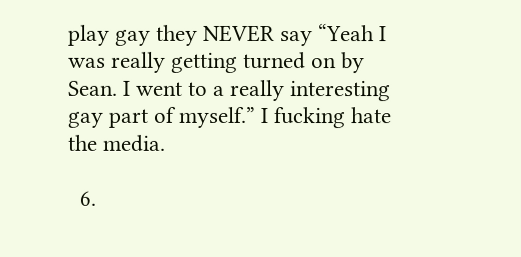play gay they NEVER say “Yeah I was really getting turned on by Sean. I went to a really interesting gay part of myself.” I fucking hate the media.

  6.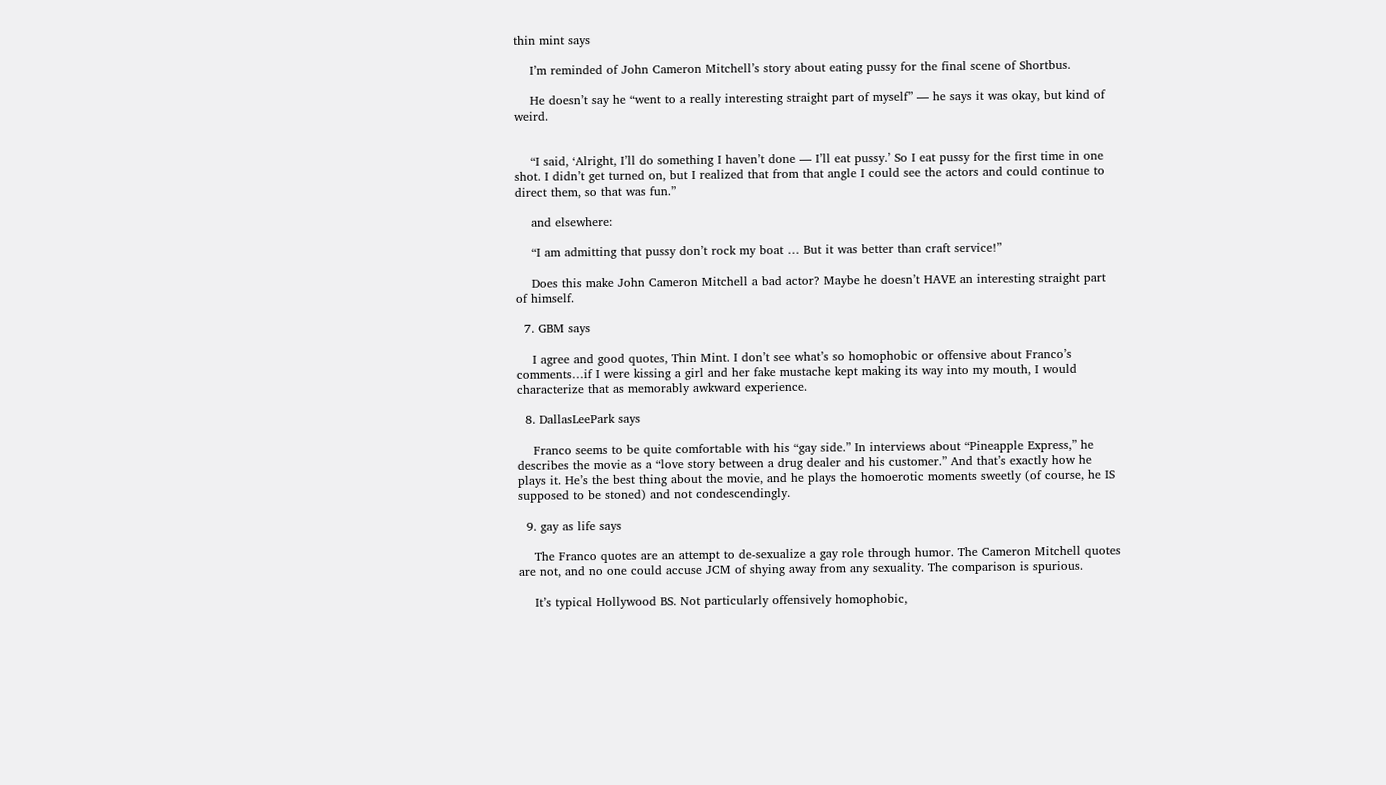thin mint says

    I’m reminded of John Cameron Mitchell’s story about eating pussy for the final scene of Shortbus.

    He doesn’t say he “went to a really interesting straight part of myself” — he says it was okay, but kind of weird.


    “I said, ‘Alright, I’ll do something I haven’t done — I’ll eat pussy.’ So I eat pussy for the first time in one shot. I didn’t get turned on, but I realized that from that angle I could see the actors and could continue to direct them, so that was fun.”

    and elsewhere:

    “I am admitting that pussy don’t rock my boat … But it was better than craft service!”

    Does this make John Cameron Mitchell a bad actor? Maybe he doesn’t HAVE an interesting straight part of himself.

  7. GBM says

    I agree and good quotes, Thin Mint. I don’t see what’s so homophobic or offensive about Franco’s comments…if I were kissing a girl and her fake mustache kept making its way into my mouth, I would characterize that as memorably awkward experience.

  8. DallasLeePark says

    Franco seems to be quite comfortable with his “gay side.” In interviews about “Pineapple Express,” he describes the movie as a “love story between a drug dealer and his customer.” And that’s exactly how he plays it. He’s the best thing about the movie, and he plays the homoerotic moments sweetly (of course, he IS supposed to be stoned) and not condescendingly.

  9. gay as life says

    The Franco quotes are an attempt to de-sexualize a gay role through humor. The Cameron Mitchell quotes are not, and no one could accuse JCM of shying away from any sexuality. The comparison is spurious.

    It’s typical Hollywood BS. Not particularly offensively homophobic,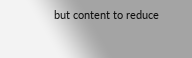but content to reduce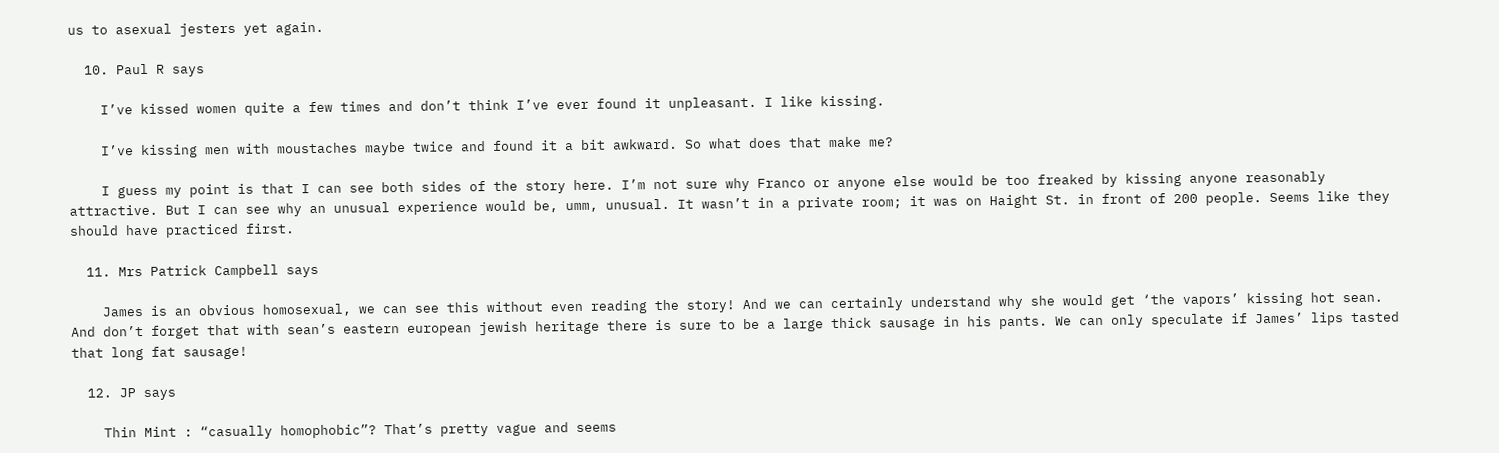us to asexual jesters yet again.

  10. Paul R says

    I’ve kissed women quite a few times and don’t think I’ve ever found it unpleasant. I like kissing.

    I’ve kissing men with moustaches maybe twice and found it a bit awkward. So what does that make me?

    I guess my point is that I can see both sides of the story here. I’m not sure why Franco or anyone else would be too freaked by kissing anyone reasonably attractive. But I can see why an unusual experience would be, umm, unusual. It wasn’t in a private room; it was on Haight St. in front of 200 people. Seems like they should have practiced first.

  11. Mrs Patrick Campbell says

    James is an obvious homosexual, we can see this without even reading the story! And we can certainly understand why she would get ‘the vapors’ kissing hot sean. And don’t forget that with sean’s eastern european jewish heritage there is sure to be a large thick sausage in his pants. We can only speculate if James’ lips tasted that long fat sausage!

  12. JP says

    Thin Mint : “casually homophobic”? That’s pretty vague and seems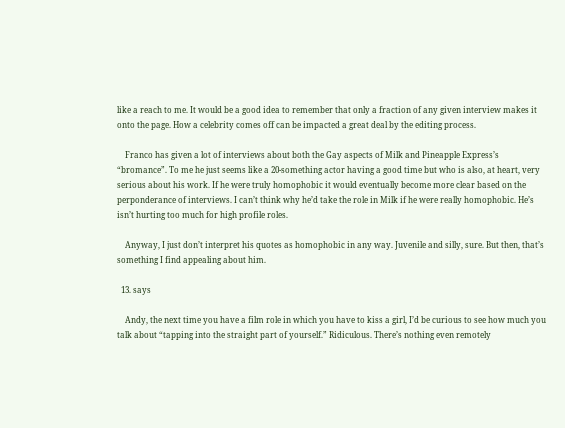like a reach to me. It would be a good idea to remember that only a fraction of any given interview makes it onto the page. How a celebrity comes off can be impacted a great deal by the editing process.

    Franco has given a lot of interviews about both the Gay aspects of Milk and Pineapple Express’s “bromance”. To me he just seems like a 20-something actor having a good time but who is also, at heart, very serious about his work. If he were truly homophobic it would eventually become more clear based on the perponderance of interviews. I can’t think why he’d take the role in Milk if he were really homophobic. He’s isn’t hurting too much for high profile roles.

    Anyway, I just don’t interpret his quotes as homophobic in any way. Juvenile and silly, sure. But then, that’s something I find appealing about him.

  13. says

    Andy, the next time you have a film role in which you have to kiss a girl, I’d be curious to see how much you talk about “tapping into the straight part of yourself.” Ridiculous. There’s nothing even remotely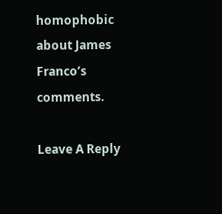homophobic about James Franco’s comments.

Leave A Reply